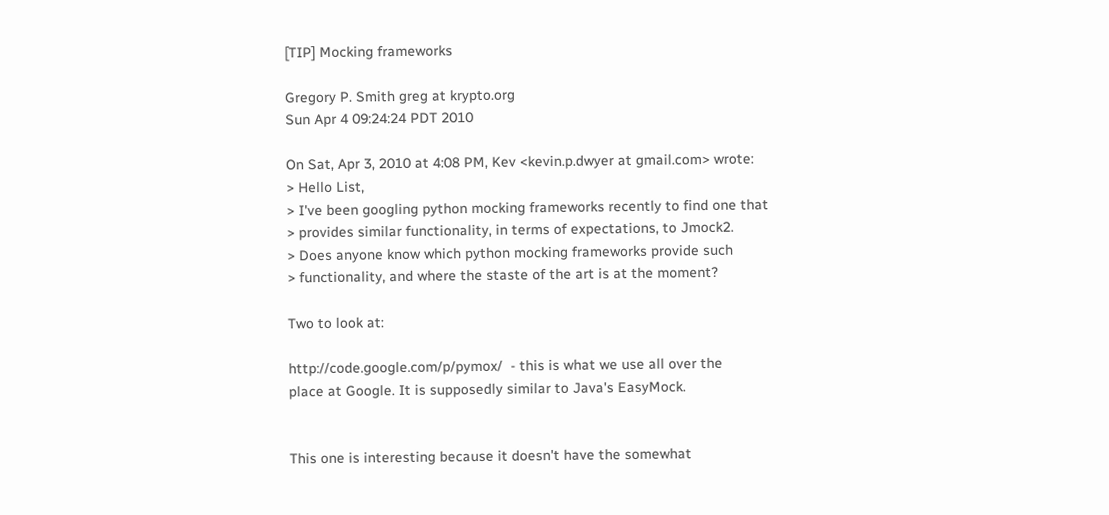[TIP] Mocking frameworks

Gregory P. Smith greg at krypto.org
Sun Apr 4 09:24:24 PDT 2010

On Sat, Apr 3, 2010 at 4:08 PM, Kev <kevin.p.dwyer at gmail.com> wrote:
> Hello List,
> I've been googling python mocking frameworks recently to find one that
> provides similar functionality, in terms of expectations, to Jmock2.
> Does anyone know which python mocking frameworks provide such
> functionality, and where the staste of the art is at the moment?

Two to look at:

http://code.google.com/p/pymox/  - this is what we use all over the
place at Google. It is supposedly similar to Java's EasyMock.


This one is interesting because it doesn't have the somewhat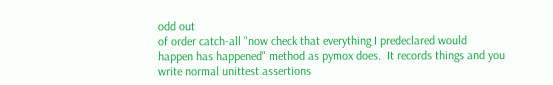odd out
of order catch-all "now check that everything I predeclared would
happen has happened" method as pymox does.  It records things and you
write normal unittest assertions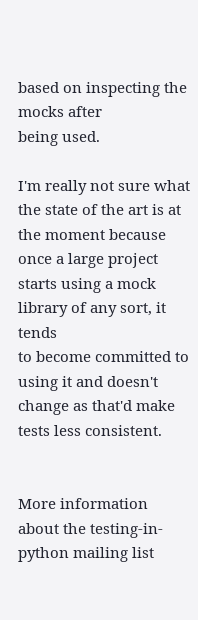based on inspecting the mocks after
being used.

I'm really not sure what the state of the art is at the moment because
once a large project starts using a mock library of any sort, it tends
to become committed to using it and doesn't change as that'd make
tests less consistent.


More information about the testing-in-python mailing list